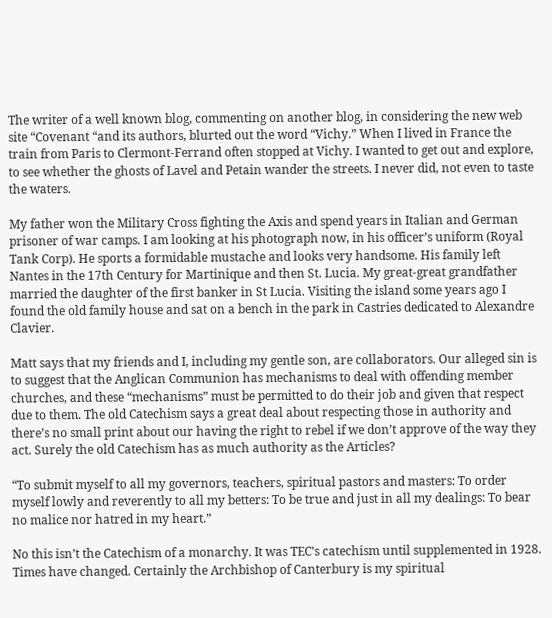The writer of a well known blog, commenting on another blog, in considering the new web site “Covenant “and its authors, blurted out the word “Vichy.” When I lived in France the train from Paris to Clermont-Ferrand often stopped at Vichy. I wanted to get out and explore, to see whether the ghosts of Lavel and Petain wander the streets. I never did, not even to taste the waters.

My father won the Military Cross fighting the Axis and spend years in Italian and German prisoner of war camps. I am looking at his photograph now, in his officer’s uniform (Royal Tank Corp). He sports a formidable mustache and looks very handsome. His family left Nantes in the 17th Century for Martinique and then St. Lucia. My great-great grandfather married the daughter of the first banker in St Lucia. Visiting the island some years ago I found the old family house and sat on a bench in the park in Castries dedicated to Alexandre Clavier.

Matt says that my friends and I, including my gentle son, are collaborators. Our alleged sin is to suggest that the Anglican Communion has mechanisms to deal with offending member churches, and these “mechanisms” must be permitted to do their job and given that respect due to them. The old Catechism says a great deal about respecting those in authority and there’s no small print about our having the right to rebel if we don’t approve of the way they act. Surely the old Catechism has as much authority as the Articles?

“To submit myself to all my governors, teachers, spiritual pastors and masters: To order myself lowly and reverently to all my betters: To be true and just in all my dealings: To bear no malice nor hatred in my heart.”

No this isn’t the Catechism of a monarchy. It was TEC’s catechism until supplemented in 1928. Times have changed. Certainly the Archbishop of Canterbury is my spiritual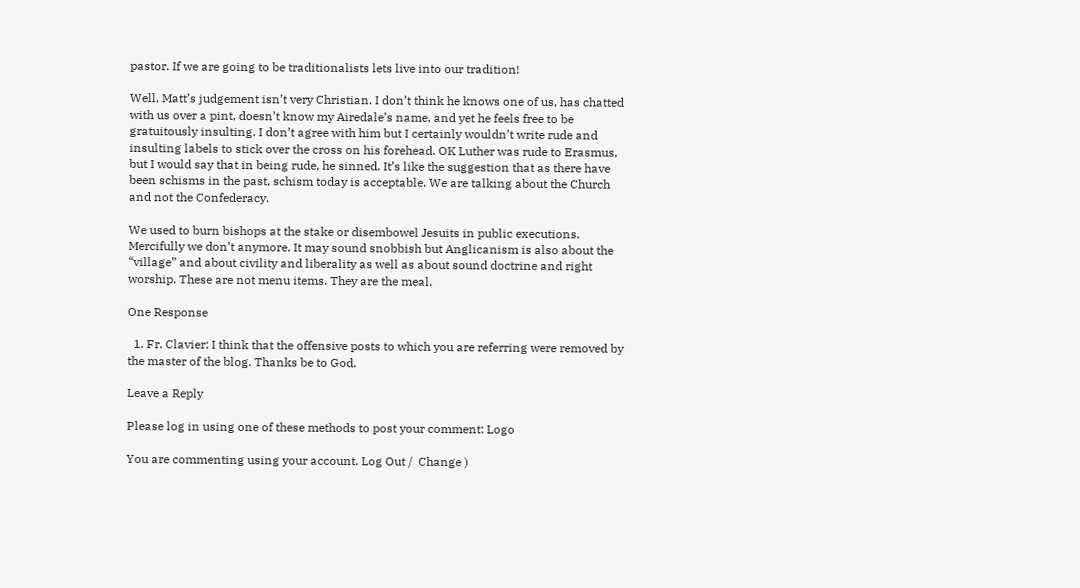pastor. If we are going to be traditionalists lets live into our tradition!

Well, Matt’s judgement isn’t very Christian. I don’t think he knows one of us, has chatted with us over a pint, doesn’t know my Airedale’s name, and yet he feels free to be gratuitously insulting. I don’t agree with him but I certainly wouldn’t write rude and insulting labels to stick over the cross on his forehead. OK Luther was rude to Erasmus, but I would say that in being rude, he sinned. It’s like the suggestion that as there have been schisms in the past, schism today is acceptable. We are talking about the Church and not the Confederacy.

We used to burn bishops at the stake or disembowel Jesuits in public executions. Mercifully we don’t anymore. It may sound snobbish but Anglicanism is also about the “village” and about civility and liberality as well as about sound doctrine and right worship. These are not menu items. They are the meal.

One Response

  1. Fr. Clavier: I think that the offensive posts to which you are referring were removed by the master of the blog. Thanks be to God.

Leave a Reply

Please log in using one of these methods to post your comment: Logo

You are commenting using your account. Log Out /  Change )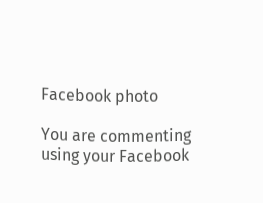Facebook photo

You are commenting using your Facebook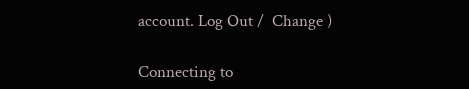account. Log Out /  Change )

Connecting to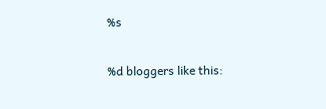%s

%d bloggers like this: